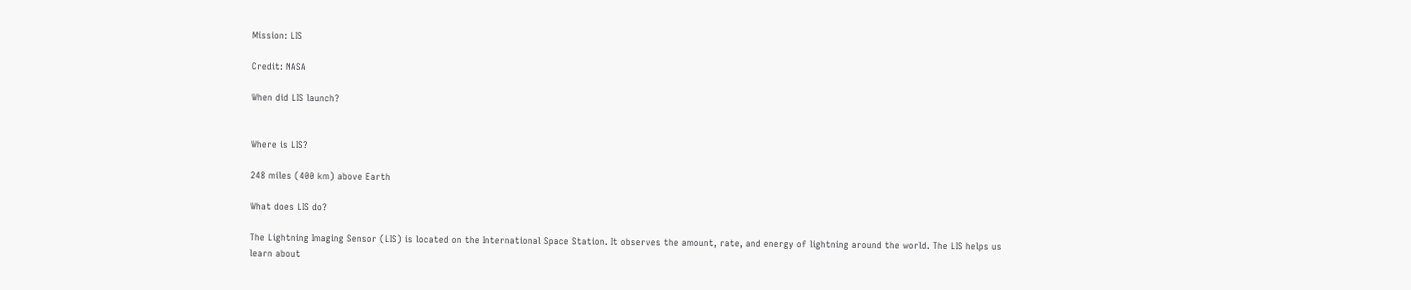Mission: LIS

Credit: NASA

When did LIS launch?


Where is LIS?

248 miles (400 km) above Earth

What does LIS do?

The Lightning Imaging Sensor (LIS) is located on the International Space Station. It observes the amount, rate, and energy of lightning around the world. The LIS helps us learn about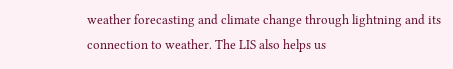weather forecasting and climate change through lightning and its connection to weather. The LIS also helps us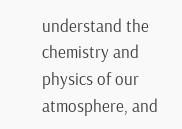understand the chemistry and physics of our atmosphere, and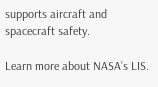supports aircraft and spacecraft safety.

Learn more about NASA’s LIS.